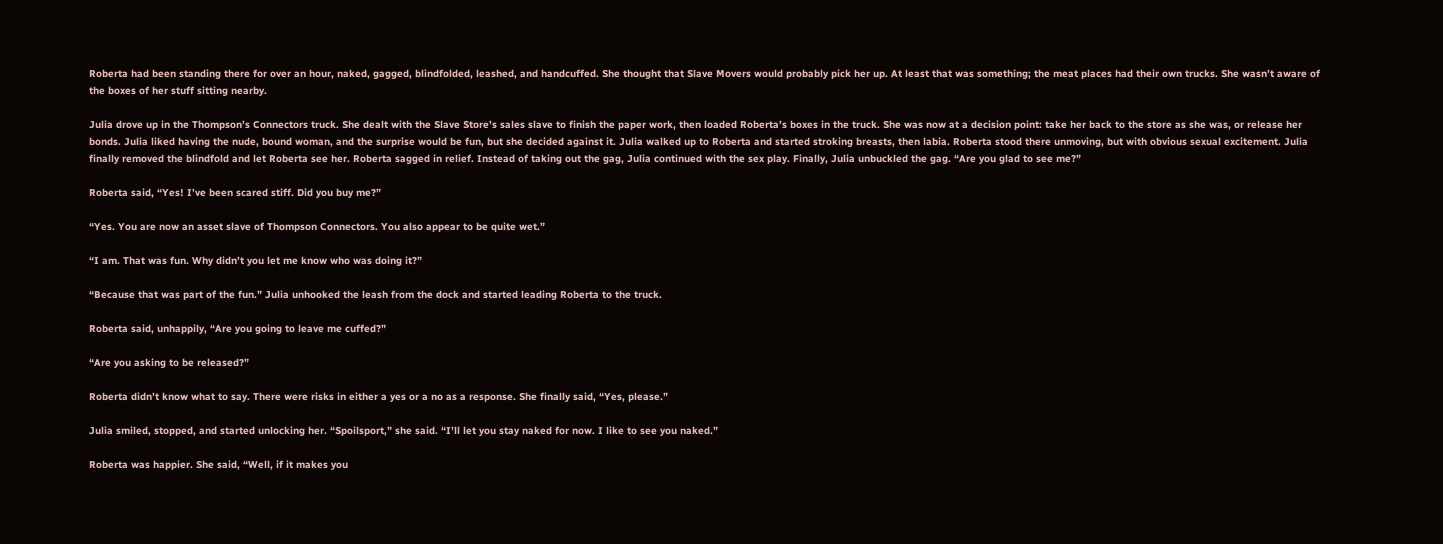Roberta had been standing there for over an hour, naked, gagged, blindfolded, leashed, and handcuffed. She thought that Slave Movers would probably pick her up. At least that was something; the meat places had their own trucks. She wasn’t aware of the boxes of her stuff sitting nearby.

Julia drove up in the Thompson’s Connectors truck. She dealt with the Slave Store’s sales slave to finish the paper work, then loaded Roberta’s boxes in the truck. She was now at a decision point: take her back to the store as she was, or release her bonds. Julia liked having the nude, bound woman, and the surprise would be fun, but she decided against it. Julia walked up to Roberta and started stroking breasts, then labia. Roberta stood there unmoving, but with obvious sexual excitement. Julia finally removed the blindfold and let Roberta see her. Roberta sagged in relief. Instead of taking out the gag, Julia continued with the sex play. Finally, Julia unbuckled the gag. “Are you glad to see me?”

Roberta said, “Yes! I’ve been scared stiff. Did you buy me?”

“Yes. You are now an asset slave of Thompson Connectors. You also appear to be quite wet.”

“I am. That was fun. Why didn’t you let me know who was doing it?”

“Because that was part of the fun.” Julia unhooked the leash from the dock and started leading Roberta to the truck.

Roberta said, unhappily, “Are you going to leave me cuffed?”

“Are you asking to be released?”

Roberta didn’t know what to say. There were risks in either a yes or a no as a response. She finally said, “Yes, please.”

Julia smiled, stopped, and started unlocking her. “Spoilsport,” she said. “I’ll let you stay naked for now. I like to see you naked.”

Roberta was happier. She said, “Well, if it makes you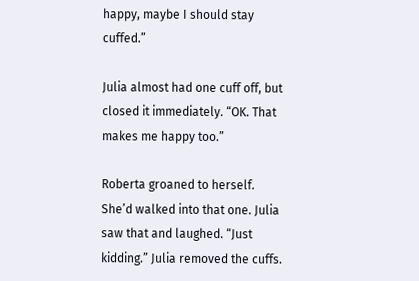happy, maybe I should stay cuffed.”

Julia almost had one cuff off, but closed it immediately. “OK. That makes me happy too.”

Roberta groaned to herself. She’d walked into that one. Julia saw that and laughed. “Just kidding.” Julia removed the cuffs.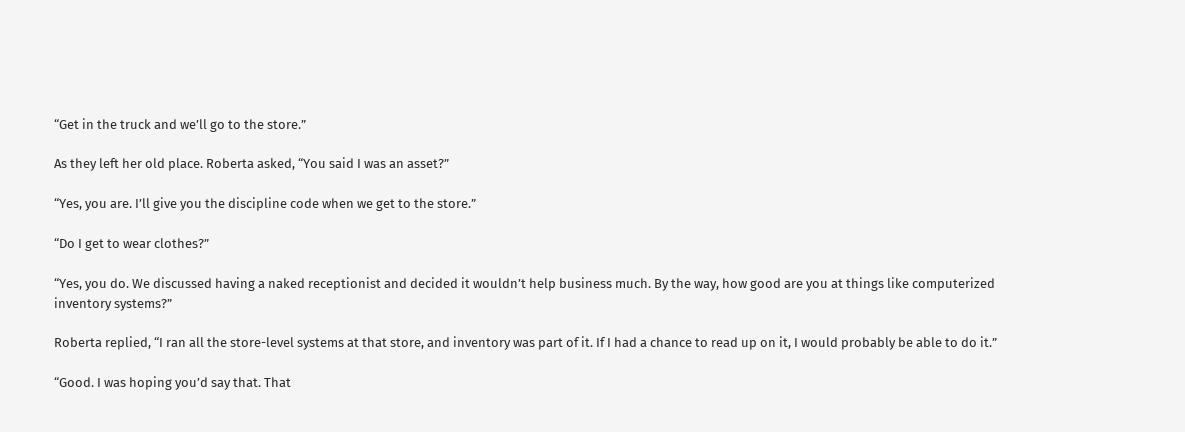“Get in the truck and we’ll go to the store.”

As they left her old place. Roberta asked, “You said I was an asset?”

“Yes, you are. I’ll give you the discipline code when we get to the store.”

“Do I get to wear clothes?”

“Yes, you do. We discussed having a naked receptionist and decided it wouldn’t help business much. By the way, how good are you at things like computerized inventory systems?”

Roberta replied, “I ran all the store-level systems at that store, and inventory was part of it. If I had a chance to read up on it, I would probably be able to do it.”

“Good. I was hoping you’d say that. That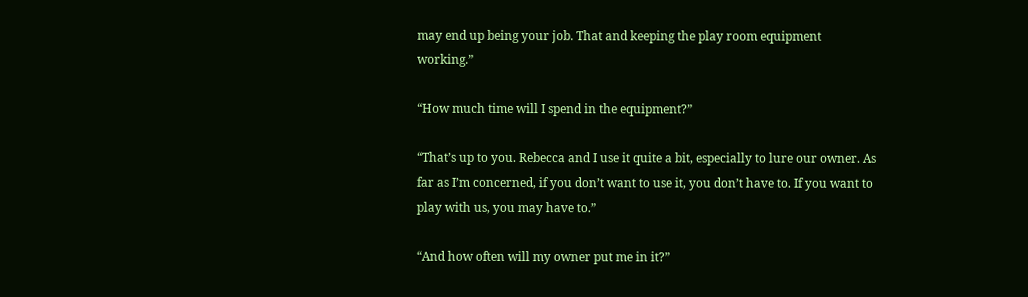may end up being your job. That and keeping the play room equipment working.”

“How much time will I spend in the equipment?”

“That’s up to you. Rebecca and I use it quite a bit, especially to lure our owner. As far as I’m concerned, if you don’t want to use it, you don’t have to. If you want to play with us, you may have to.”

“And how often will my owner put me in it?”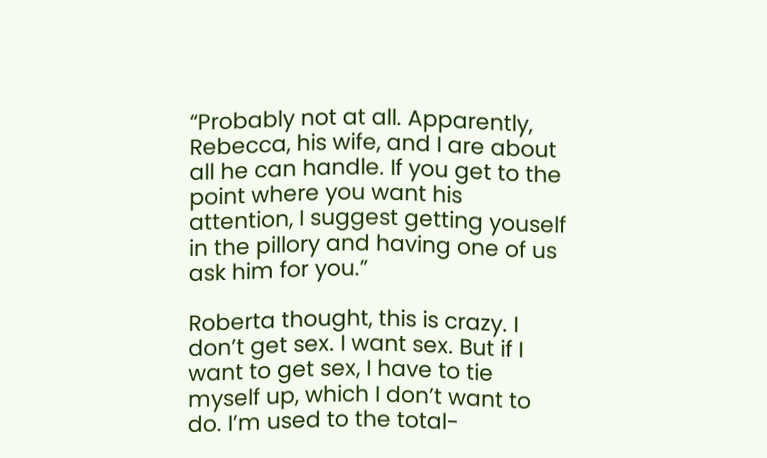“Probably not at all. Apparently, Rebecca, his wife, and I are about all he can handle. If you get to the point where you want his attention, I suggest getting youself in the pillory and having one of us ask him for you.”

Roberta thought, this is crazy. I don’t get sex. I want sex. But if I want to get sex, I have to tie myself up, which I don’t want to do. I’m used to the total-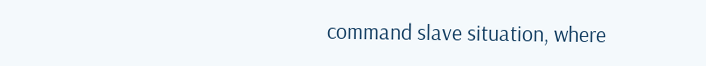command slave situation, where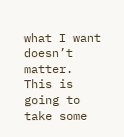what I want doesn’t matter. This is going to take some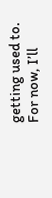getting used to. For now, I’ll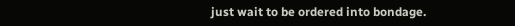just wait to be ordered into bondage.